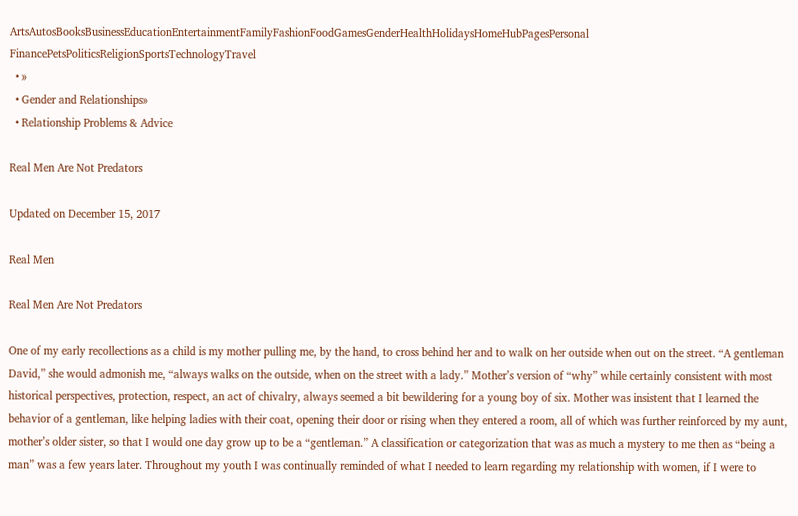ArtsAutosBooksBusinessEducationEntertainmentFamilyFashionFoodGamesGenderHealthHolidaysHomeHubPagesPersonal FinancePetsPoliticsReligionSportsTechnologyTravel
  • »
  • Gender and Relationships»
  • Relationship Problems & Advice

Real Men Are Not Predators

Updated on December 15, 2017

Real Men

Real Men Are Not Predators

One of my early recollections as a child is my mother pulling me, by the hand, to cross behind her and to walk on her outside when out on the street. “A gentleman David,” she would admonish me, “always walks on the outside, when on the street with a lady.” Mother’s version of “why” while certainly consistent with most historical perspectives, protection, respect, an act of chivalry, always seemed a bit bewildering for a young boy of six. Mother was insistent that I learned the behavior of a gentleman, like helping ladies with their coat, opening their door or rising when they entered a room, all of which was further reinforced by my aunt, mother’s older sister, so that I would one day grow up to be a “gentleman.” A classification or categorization that was as much a mystery to me then as “being a man” was a few years later. Throughout my youth I was continually reminded of what I needed to learn regarding my relationship with women, if I were to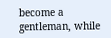become a gentleman, while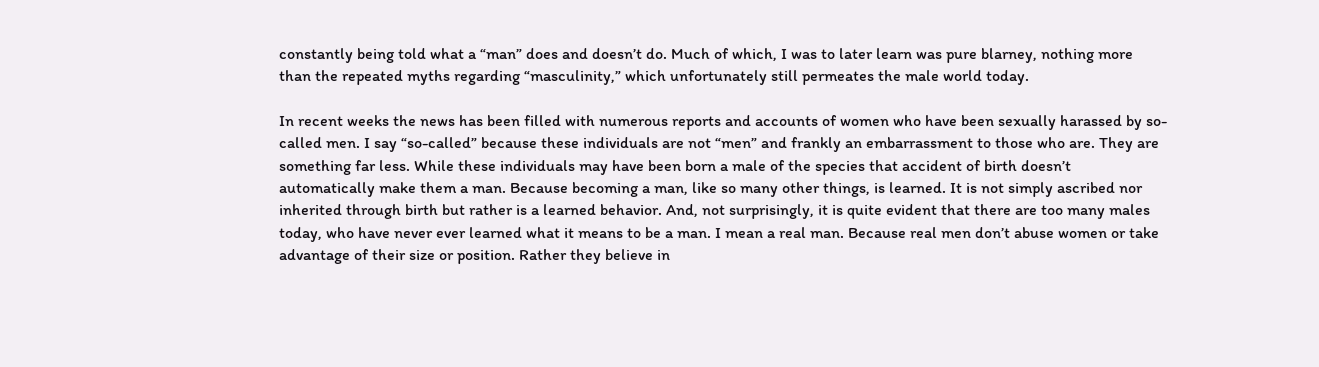constantly being told what a “man” does and doesn’t do. Much of which, I was to later learn was pure blarney, nothing more than the repeated myths regarding “masculinity,” which unfortunately still permeates the male world today.

In recent weeks the news has been filled with numerous reports and accounts of women who have been sexually harassed by so-called men. I say “so-called” because these individuals are not “men” and frankly an embarrassment to those who are. They are something far less. While these individuals may have been born a male of the species that accident of birth doesn’t automatically make them a man. Because becoming a man, like so many other things, is learned. It is not simply ascribed nor inherited through birth but rather is a learned behavior. And, not surprisingly, it is quite evident that there are too many males today, who have never ever learned what it means to be a man. I mean a real man. Because real men don’t abuse women or take advantage of their size or position. Rather they believe in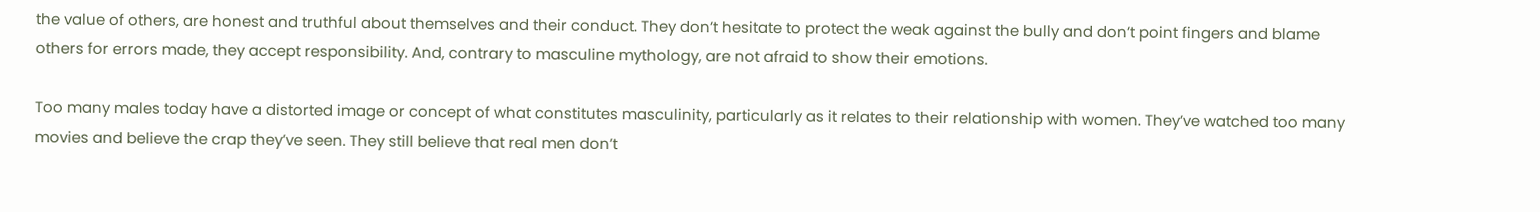the value of others, are honest and truthful about themselves and their conduct. They don’t hesitate to protect the weak against the bully and don’t point fingers and blame others for errors made, they accept responsibility. And, contrary to masculine mythology, are not afraid to show their emotions.

Too many males today have a distorted image or concept of what constitutes masculinity, particularly as it relates to their relationship with women. They’ve watched too many movies and believe the crap they’ve seen. They still believe that real men don’t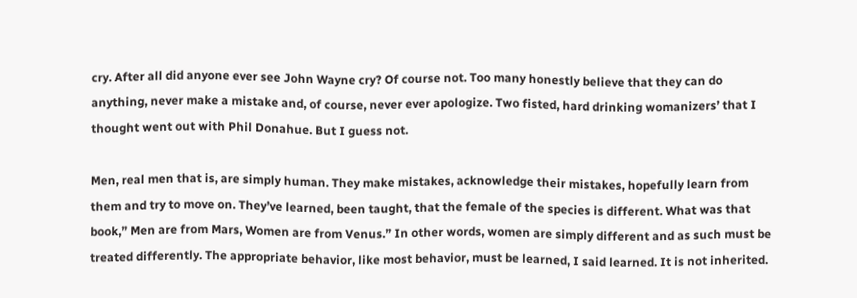cry. After all did anyone ever see John Wayne cry? Of course not. Too many honestly believe that they can do anything, never make a mistake and, of course, never ever apologize. Two fisted, hard drinking womanizers’ that I thought went out with Phil Donahue. But I guess not.

Men, real men that is, are simply human. They make mistakes, acknowledge their mistakes, hopefully learn from them and try to move on. They’ve learned, been taught, that the female of the species is different. What was that book,” Men are from Mars, Women are from Venus.” In other words, women are simply different and as such must be treated differently. The appropriate behavior, like most behavior, must be learned, I said learned. It is not inherited.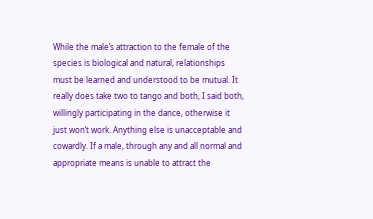While the male’s attraction to the female of the species is biological and natural, relationships must be learned and understood to be mutual. It really does take two to tango and both, I said both, willingly participating in the dance, otherwise it just won’t work. Anything else is unacceptable and cowardly. If a male, through any and all normal and appropriate means is unable to attract the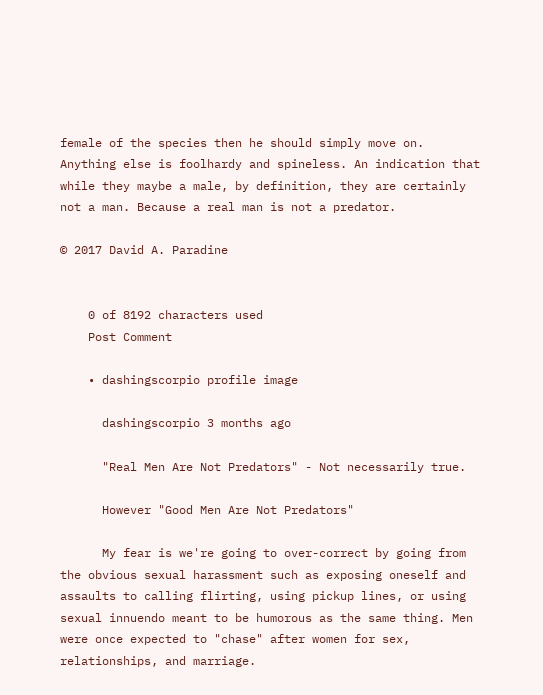female of the species then he should simply move on. Anything else is foolhardy and spineless. An indication that while they maybe a male, by definition, they are certainly not a man. Because a real man is not a predator.

© 2017 David A. Paradine


    0 of 8192 characters used
    Post Comment

    • dashingscorpio profile image

      dashingscorpio 3 months ago

      "Real Men Are Not Predators" - Not necessarily true.

      However "Good Men Are Not Predators"

      My fear is we're going to over-correct by going from the obvious sexual harassment such as exposing oneself and assaults to calling flirting, using pickup lines, or using sexual innuendo meant to be humorous as the same thing. Men were once expected to "chase" after women for sex, relationships, and marriage.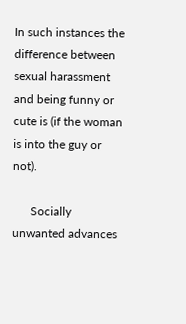In such instances the difference between sexual harassment and being funny or cute is (if the woman is into the guy or not).

      Socially unwanted advances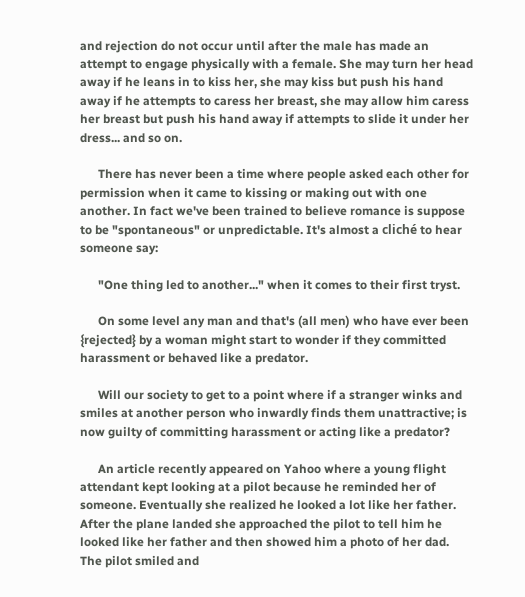and rejection do not occur until after the male has made an attempt to engage physically with a female. She may turn her head away if he leans in to kiss her, she may kiss but push his hand away if he attempts to caress her breast, she may allow him caress her breast but push his hand away if attempts to slide it under her dress... and so on.

      There has never been a time where people asked each other for permission when it came to kissing or making out with one another. In fact we've been trained to believe romance is suppose to be "spontaneous" or unpredictable. It's almost a cliché to hear someone say:

      "One thing led to another..." when it comes to their first tryst.

      On some level any man and that's (all men) who have ever been {rejected} by a woman might start to wonder if they committed harassment or behaved like a predator.

      Will our society to get to a point where if a stranger winks and smiles at another person who inwardly finds them unattractive; is now guilty of committing harassment or acting like a predator?

      An article recently appeared on Yahoo where a young flight attendant kept looking at a pilot because he reminded her of someone. Eventually she realized he looked a lot like her father. After the plane landed she approached the pilot to tell him he looked like her father and then showed him a photo of her dad. The pilot smiled and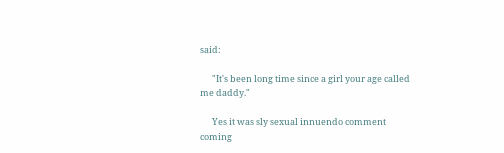said:

      "It's been long time since a girl your age called me daddy."

      Yes it was sly sexual innuendo comment coming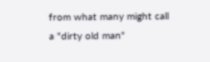from what many might call a "dirty old man"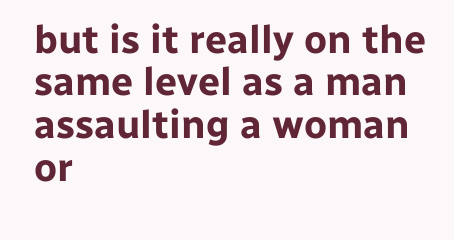but is it really on the same level as a man assaulting a woman or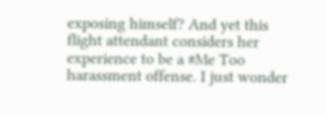exposing himself? And yet this flight attendant considers her experience to be a #Me Too harassment offense. I just wonder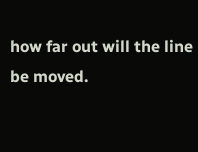how far out will the line be moved.